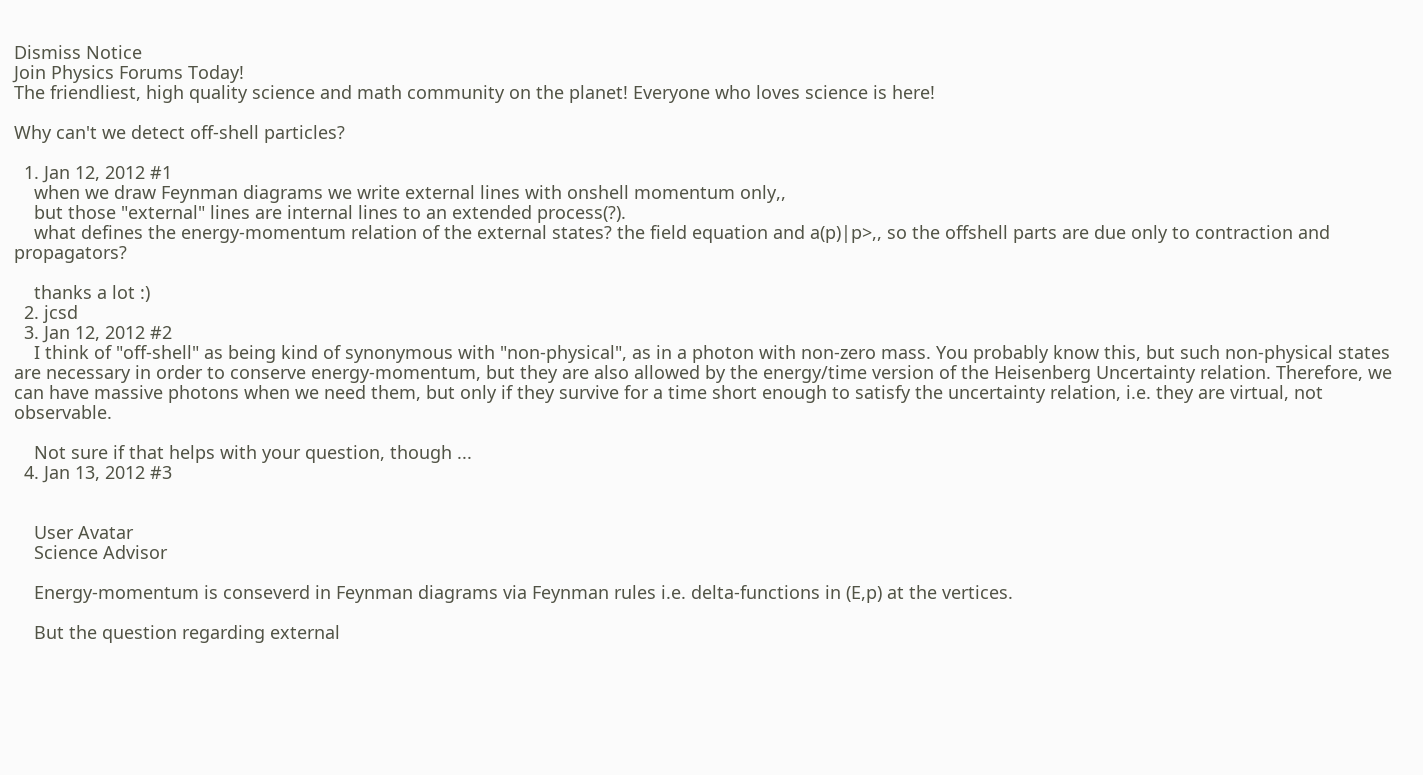Dismiss Notice
Join Physics Forums Today!
The friendliest, high quality science and math community on the planet! Everyone who loves science is here!

Why can't we detect off-shell particles?

  1. Jan 12, 2012 #1
    when we draw Feynman diagrams we write external lines with onshell momentum only,,
    but those "external" lines are internal lines to an extended process(?).
    what defines the energy-momentum relation of the external states? the field equation and a(p)|p>,, so the offshell parts are due only to contraction and propagators?

    thanks a lot :)
  2. jcsd
  3. Jan 12, 2012 #2
    I think of "off-shell" as being kind of synonymous with "non-physical", as in a photon with non-zero mass. You probably know this, but such non-physical states are necessary in order to conserve energy-momentum, but they are also allowed by the energy/time version of the Heisenberg Uncertainty relation. Therefore, we can have massive photons when we need them, but only if they survive for a time short enough to satisfy the uncertainty relation, i.e. they are virtual, not observable.

    Not sure if that helps with your question, though ...
  4. Jan 13, 2012 #3


    User Avatar
    Science Advisor

    Energy-momentum is conseverd in Feynman diagrams via Feynman rules i.e. delta-functions in (E,p) at the vertices.

    But the question regarding external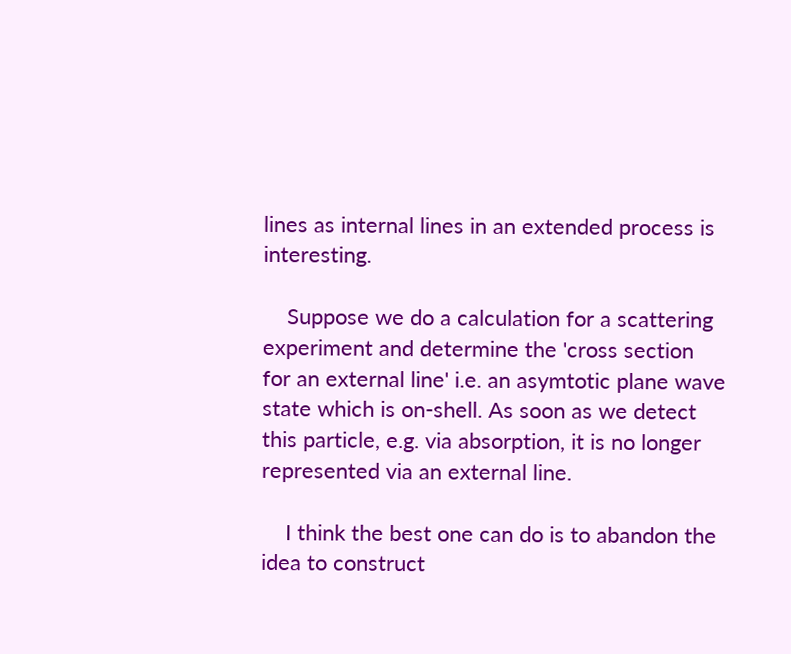lines as internal lines in an extended process is interesting.

    Suppose we do a calculation for a scattering experiment and determine the 'cross section for an external line' i.e. an asymtotic plane wave state which is on-shell. As soon as we detect this particle, e.g. via absorption, it is no longer represented via an external line.

    I think the best one can do is to abandon the idea to construct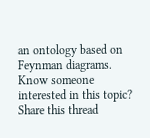an ontology based on Feynman diagrams.
Know someone interested in this topic? Share this thread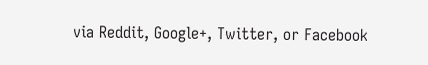via Reddit, Google+, Twitter, or Facebook